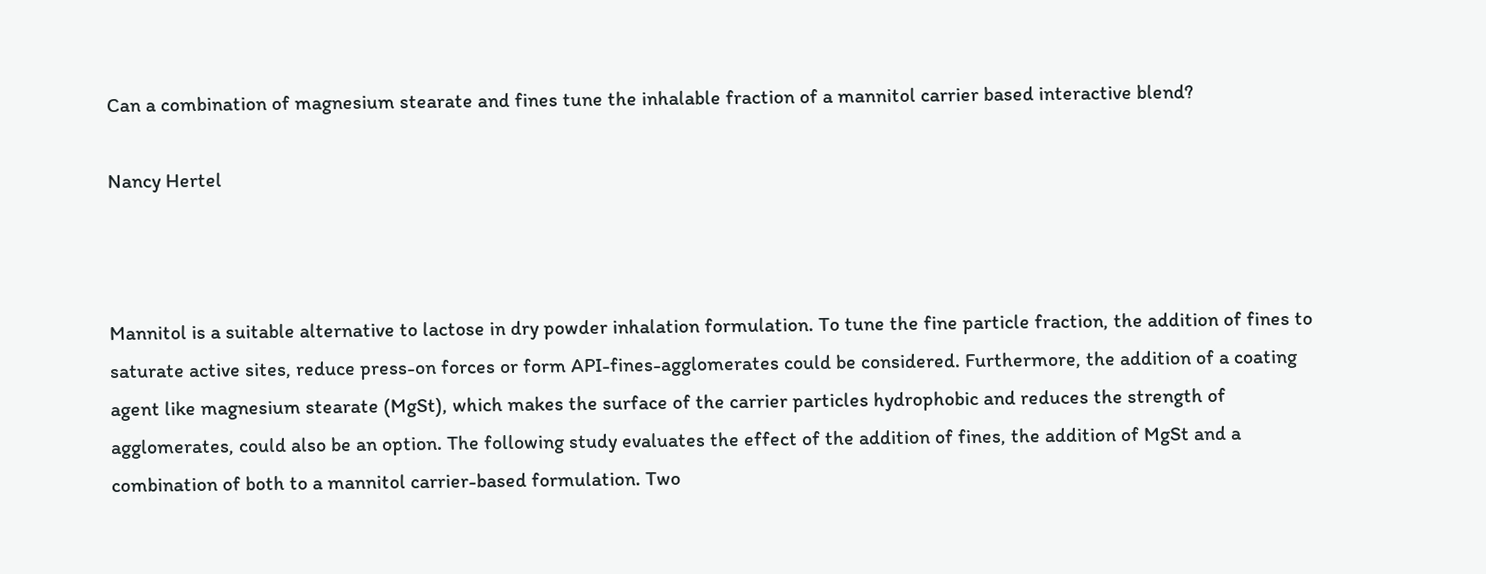Can a combination of magnesium stearate and fines tune the inhalable fraction of a mannitol carrier based interactive blend?

Nancy Hertel



Mannitol is a suitable alternative to lactose in dry powder inhalation formulation. To tune the fine particle fraction, the addition of fines to saturate active sites, reduce press-on forces or form API-fines-agglomerates could be considered. Furthermore, the addition of a coating agent like magnesium stearate (MgSt), which makes the surface of the carrier particles hydrophobic and reduces the strength of agglomerates, could also be an option. The following study evaluates the effect of the addition of fines, the addition of MgSt and a combination of both to a mannitol carrier-based formulation. Two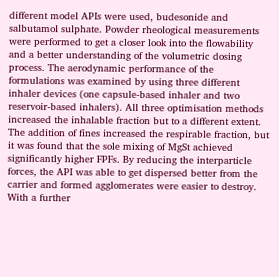different model APIs were used, budesonide and salbutamol sulphate. Powder rheological measurements were performed to get a closer look into the flowability and a better understanding of the volumetric dosing process. The aerodynamic performance of the formulations was examined by using three different inhaler devices (one capsule-based inhaler and two reservoir-based inhalers). All three optimisation methods increased the inhalable fraction but to a different extent. The addition of fines increased the respirable fraction, but it was found that the sole mixing of MgSt achieved significantly higher FPFs. By reducing the interparticle forces, the API was able to get dispersed better from the carrier and formed agglomerates were easier to destroy. With a further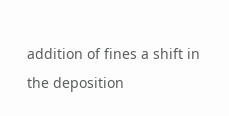addition of fines a shift in the deposition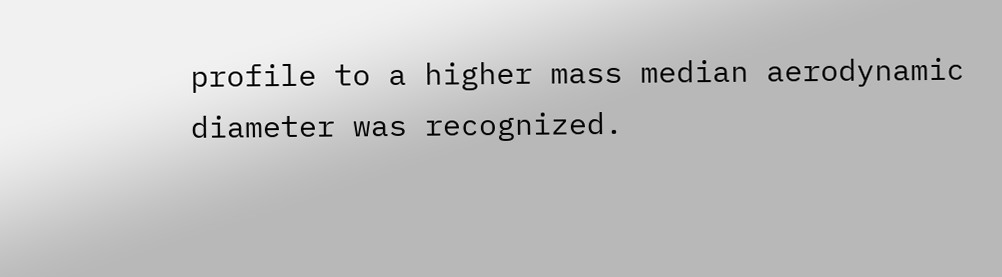profile to a higher mass median aerodynamic diameter was recognized.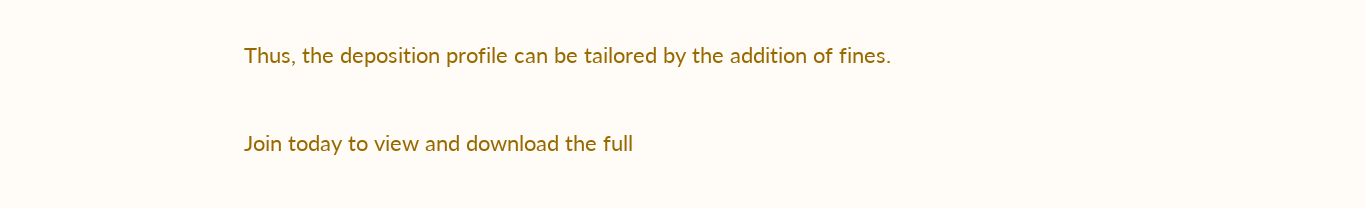Thus, the deposition profile can be tailored by the addition of fines.

Join today to view and download the full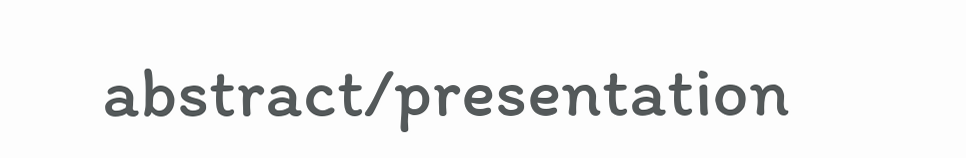abstract/presentation